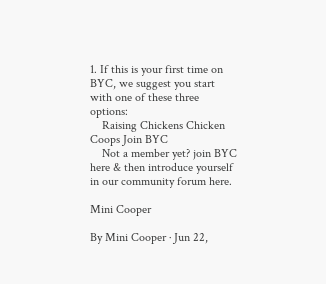1. If this is your first time on BYC, we suggest you start with one of these three options:
    Raising Chickens Chicken Coops Join BYC
    Not a member yet? join BYC here & then introduce yourself in our community forum here.

Mini Cooper

By Mini Cooper · Jun 22,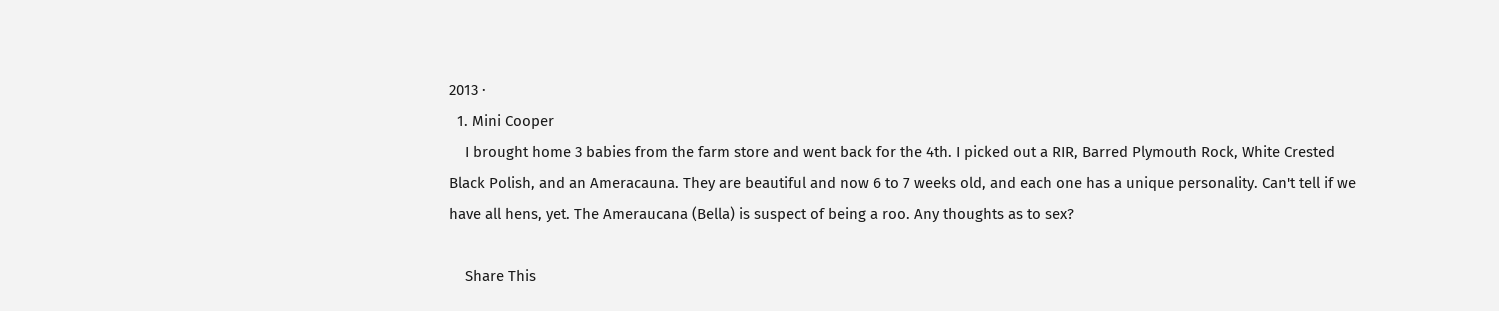2013 ·
  1. Mini Cooper
    I brought home 3 babies from the farm store and went back for the 4th. I picked out a RIR, Barred Plymouth Rock, White Crested Black Polish, and an Ameracauna. They are beautiful and now 6 to 7 weeks old, and each one has a unique personality. Can't tell if we have all hens, yet. The Ameraucana (Bella) is suspect of being a roo. Any thoughts as to sex?

    Share This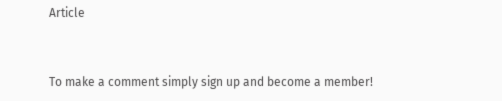Article


To make a comment simply sign up and become a member!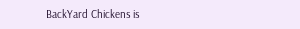BackYard Chickens is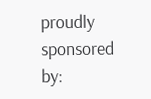proudly sponsored by: